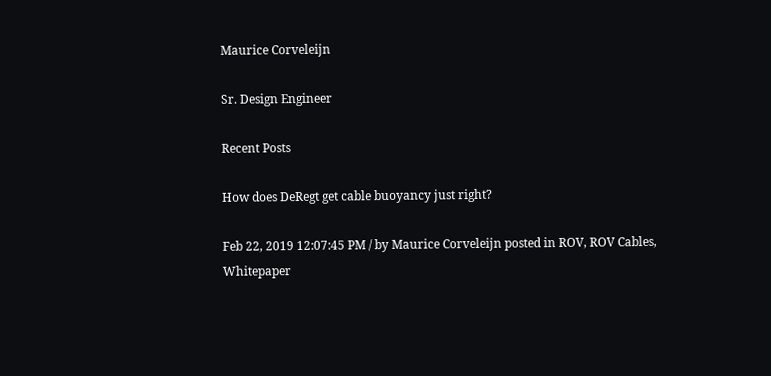Maurice Corveleijn

Sr. Design Engineer

Recent Posts

How does DeRegt get cable buoyancy just right?

Feb 22, 2019 12:07:45 PM / by Maurice Corveleijn posted in ROV, ROV Cables, Whitepaper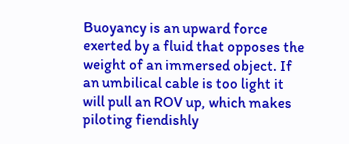Buoyancy is an upward force exerted by a fluid that opposes the weight of an immersed object. If an umbilical cable is too light it will pull an ROV up, which makes piloting fiendishly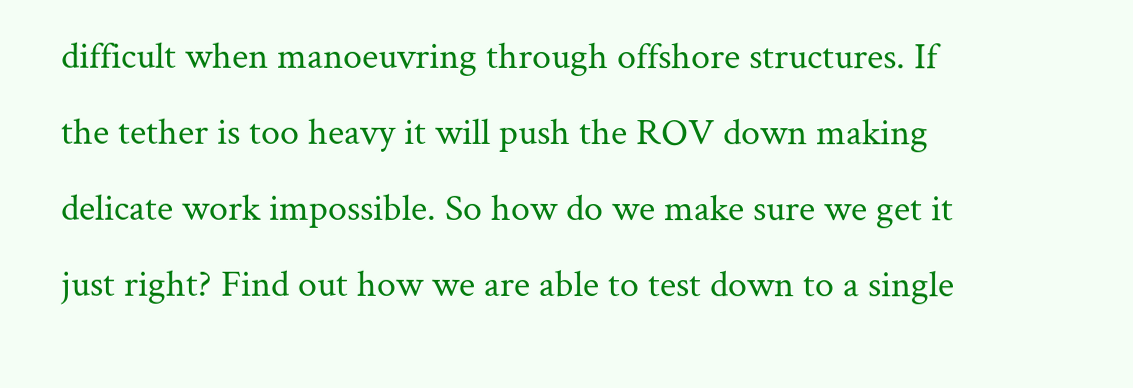difficult when manoeuvring through offshore structures. If the tether is too heavy it will push the ROV down making delicate work impossible. So how do we make sure we get it just right? Find out how we are able to test down to a single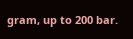gram, up to 200 bar.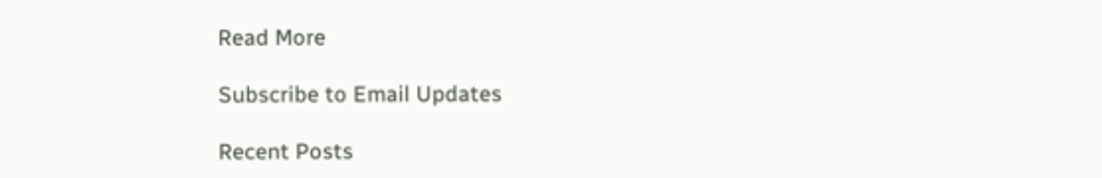Read More

Subscribe to Email Updates

Recent Posts